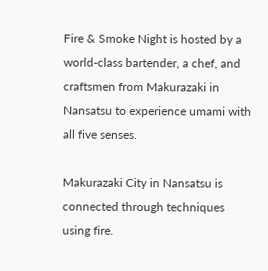Fire & Smoke Night is hosted by a world-class bartender, a chef, and craftsmen from Makurazaki in Nansatsu to experience umami with all five senses.

Makurazaki City in Nansatsu is
connected through techniques using fire.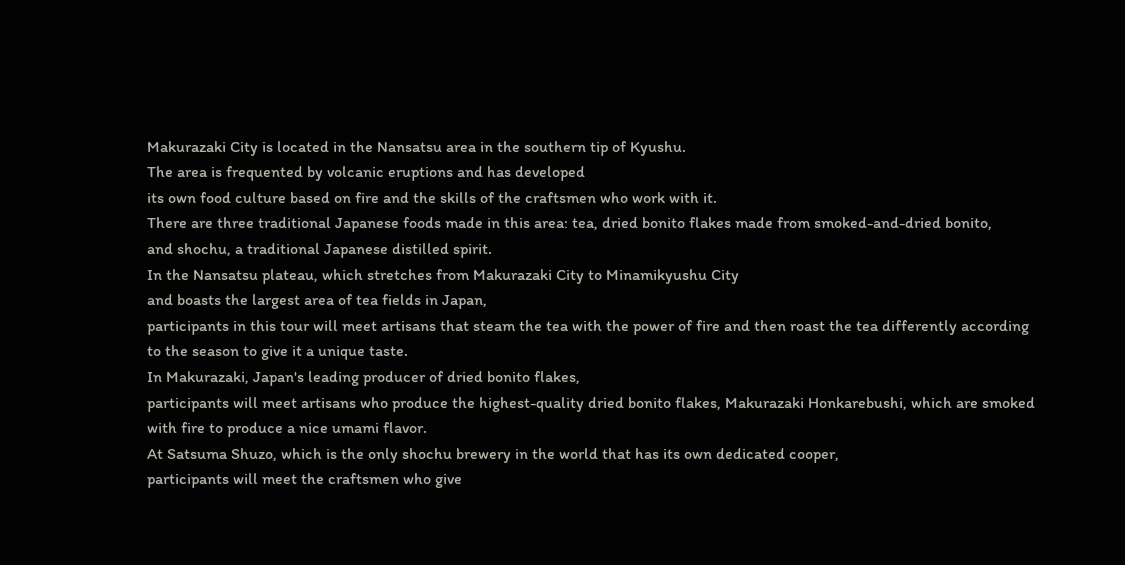Makurazaki City is located in the Nansatsu area in the southern tip of Kyushu.
The area is frequented by volcanic eruptions and has developed
its own food culture based on fire and the skills of the craftsmen who work with it.
There are three traditional Japanese foods made in this area: tea, dried bonito flakes made from smoked-and-dried bonito,
and shochu, a traditional Japanese distilled spirit.
In the Nansatsu plateau, which stretches from Makurazaki City to Minamikyushu City
and boasts the largest area of tea fields in Japan,
participants in this tour will meet artisans that steam the tea with the power of fire and then roast the tea differently according to the season to give it a unique taste.
In Makurazaki, Japan's leading producer of dried bonito flakes,
participants will meet artisans who produce the highest-quality dried bonito flakes, Makurazaki Honkarebushi, which are smoked with fire to produce a nice umami flavor.
At Satsuma Shuzo, which is the only shochu brewery in the world that has its own dedicated cooper,
participants will meet the craftsmen who give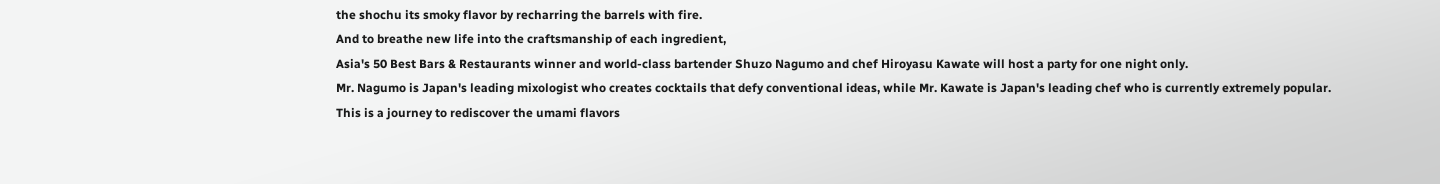the shochu its smoky flavor by recharring the barrels with fire.
And to breathe new life into the craftsmanship of each ingredient,
Asia's 50 Best Bars & Restaurants winner and world-class bartender Shuzo Nagumo and chef Hiroyasu Kawate will host a party for one night only.
Mr. Nagumo is Japan's leading mixologist who creates cocktails that defy conventional ideas, while Mr. Kawate is Japan's leading chef who is currently extremely popular.
This is a journey to rediscover the umami flavors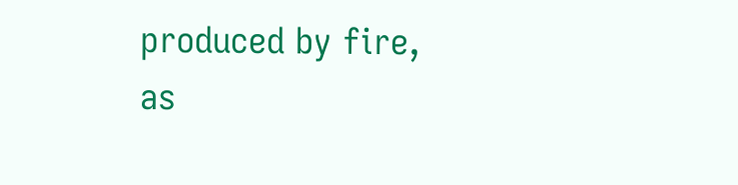produced by fire,
as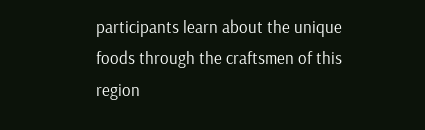participants learn about the unique foods through the craftsmen of this region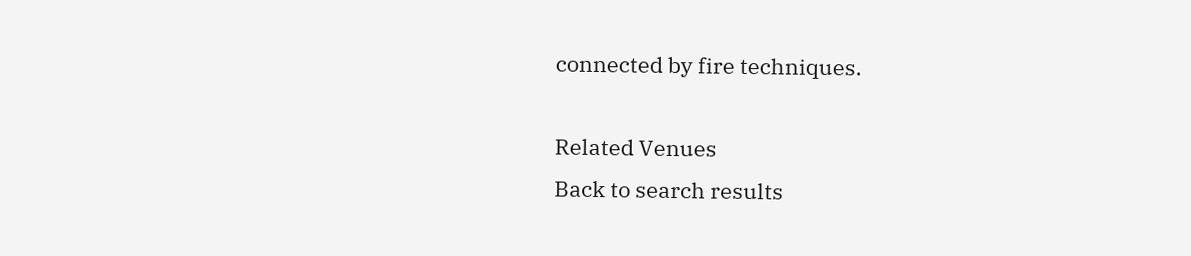connected by fire techniques.

Related Venues
Back to search results